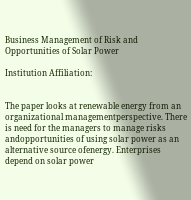Business Management of Risk and Opportunities of Solar Power

Institution Affiliation:


The paper looks at renewable energy from an organizational managementperspective. There is need for the managers to manage risks andopportunities of using solar power as an alternative source ofenergy. Enterprises depend on solar power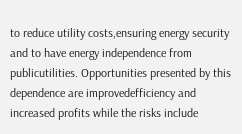to reduce utility costs,ensuring energy security and to have energy independence from publicutilities. Opportunities presented by this dependence are improvedefficiency and increased profits while the risks include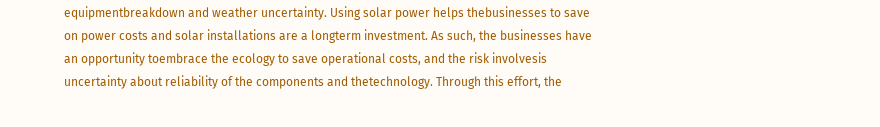equipmentbreakdown and weather uncertainty. Using solar power helps thebusinesses to save on power costs and solar installations are a longterm investment. As such, the businesses have an opportunity toembrace the ecology to save operational costs, and the risk involvesis uncertainty about reliability of the components and thetechnology. Through this effort, the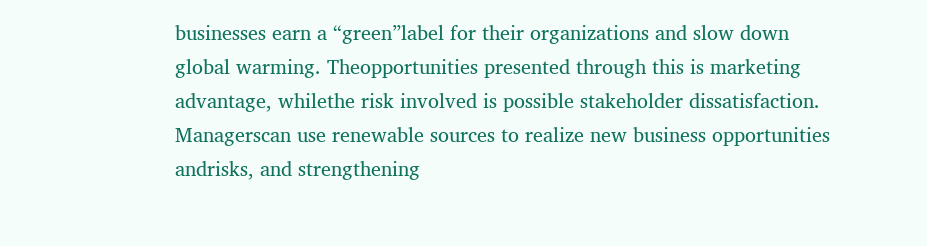businesses earn a “green”label for their organizations and slow down global warming. Theopportunities presented through this is marketing advantage, whilethe risk involved is possible stakeholder dissatisfaction. Managerscan use renewable sources to realize new business opportunities andrisks, and strengthening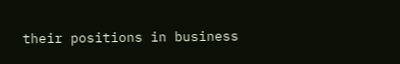their positions in business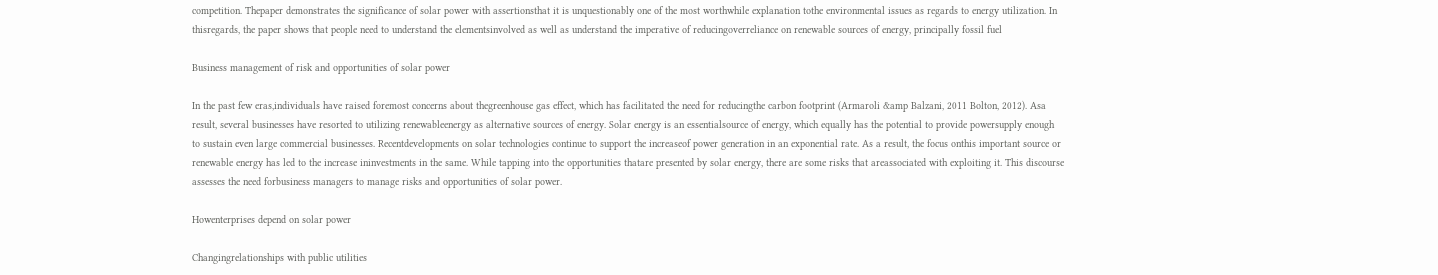competition. Thepaper demonstrates the significance of solar power with assertionsthat it is unquestionably one of the most worthwhile explanation tothe environmental issues as regards to energy utilization. In thisregards, the paper shows that people need to understand the elementsinvolved as well as understand the imperative of reducingoverreliance on renewable sources of energy, principally fossil fuel

Business management of risk and opportunities of solar power

In the past few eras,individuals have raised foremost concerns about thegreenhouse gas effect, which has facilitated the need for reducingthe carbon footprint (Armaroli &amp Balzani, 2011 Bolton, 2012). Asa result, several businesses have resorted to utilizing renewableenergy as alternative sources of energy. Solar energy is an essentialsource of energy, which equally has the potential to provide powersupply enough to sustain even large commercial businesses. Recentdevelopments on solar technologies continue to support the increaseof power generation in an exponential rate. As a result, the focus onthis important source or renewable energy has led to the increase ininvestments in the same. While tapping into the opportunities thatare presented by solar energy, there are some risks that areassociated with exploiting it. This discourse assesses the need forbusiness managers to manage risks and opportunities of solar power.

Howenterprises depend on solar power

Changingrelationships with public utilities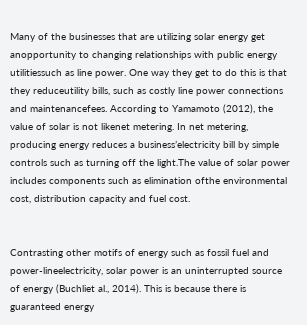Many of the businesses that are utilizing solar energy get anopportunity to changing relationships with public energy utilitiessuch as line power. One way they get to do this is that they reduceutility bills, such as costly line power connections and maintenancefees. According to Yamamoto (2012), the value of solar is not likenet metering. In net metering, producing energy reduces a business’electricity bill by simple controls such as turning off the light.The value of solar power includes components such as elimination ofthe environmental cost, distribution capacity and fuel cost.


Contrasting other motifs of energy such as fossil fuel and power-lineelectricity, solar power is an uninterrupted source of energy (Buchliet al., 2014). This is because there is guaranteed energy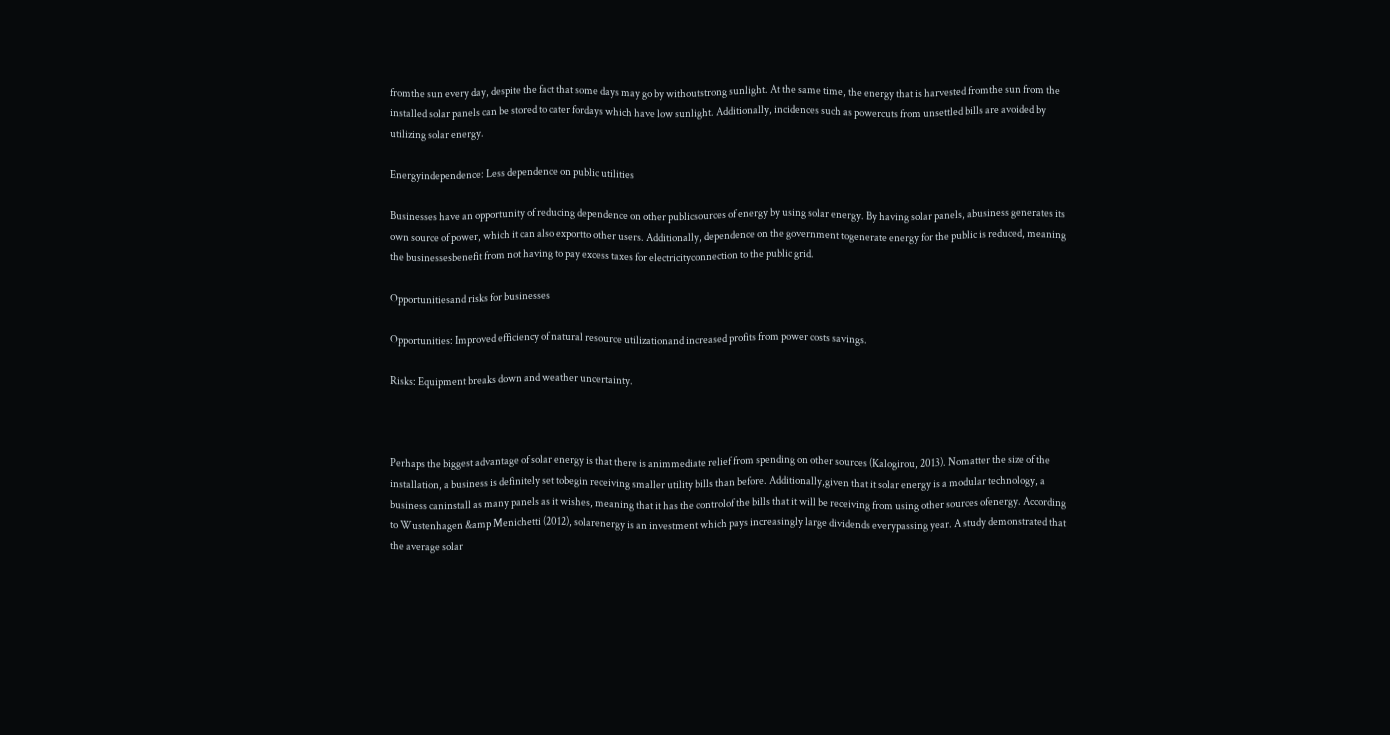fromthe sun every day, despite the fact that some days may go by withoutstrong sunlight. At the same time, the energy that is harvested fromthe sun from the installed solar panels can be stored to cater fordays which have low sunlight. Additionally, incidences such as powercuts from unsettled bills are avoided by utilizing solar energy.

Energyindependence: Less dependence on public utilities

Businesses have an opportunity of reducing dependence on other publicsources of energy by using solar energy. By having solar panels, abusiness generates its own source of power, which it can also exportto other users. Additionally, dependence on the government togenerate energy for the public is reduced, meaning the businessesbenefit from not having to pay excess taxes for electricityconnection to the public grid.

Opportunitiesand risks for businesses

Opportunities: Improved efficiency of natural resource utilizationand increased profits from power costs savings.

Risks: Equipment breaks down and weather uncertainty.



Perhaps the biggest advantage of solar energy is that there is animmediate relief from spending on other sources (Kalogirou, 2013). Nomatter the size of the installation, a business is definitely set tobegin receiving smaller utility bills than before. Additionally,given that it solar energy is a modular technology, a business caninstall as many panels as it wishes, meaning that it has the controlof the bills that it will be receiving from using other sources ofenergy. According to Wustenhagen &amp Menichetti (2012), solarenergy is an investment which pays increasingly large dividends everypassing year. A study demonstrated that the average solar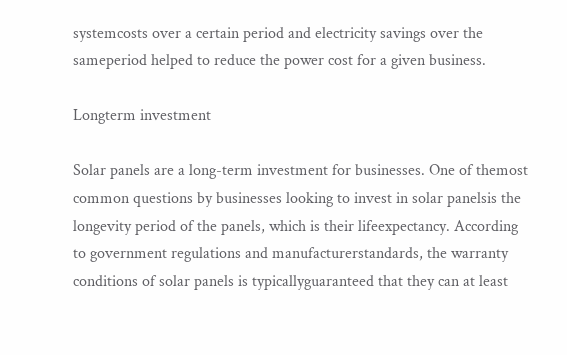systemcosts over a certain period and electricity savings over the sameperiod helped to reduce the power cost for a given business.

Longterm investment

Solar panels are a long-term investment for businesses. One of themost common questions by businesses looking to invest in solar panelsis the longevity period of the panels, which is their lifeexpectancy. According to government regulations and manufacturerstandards, the warranty conditions of solar panels is typicallyguaranteed that they can at least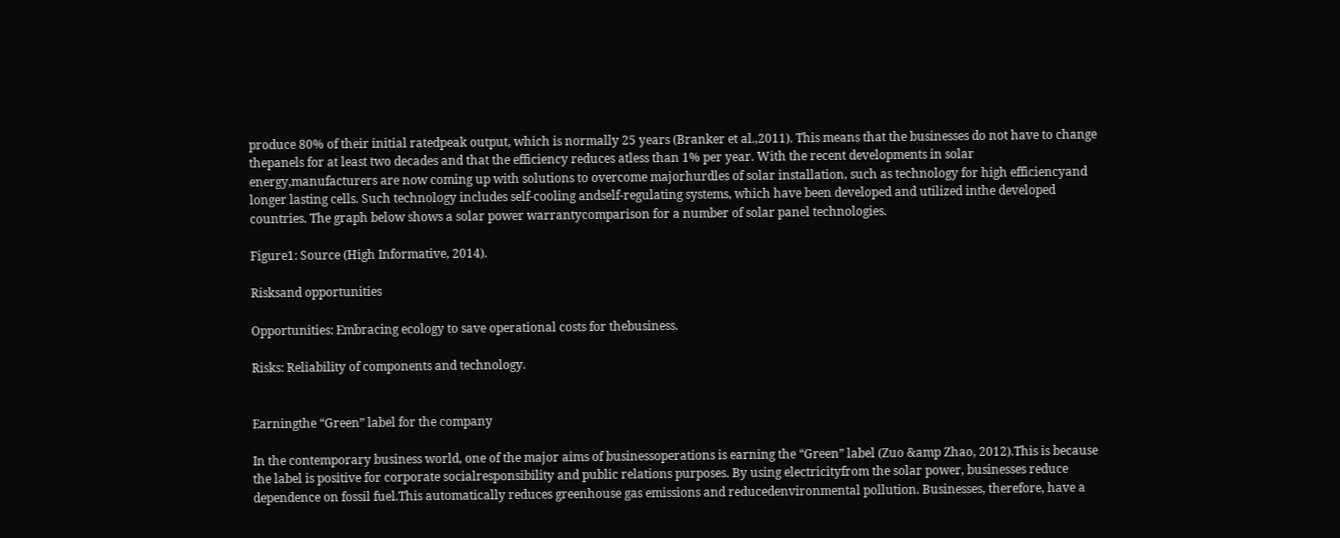produce 80% of their initial ratedpeak output, which is normally 25 years (Branker et al.,2011). This means that the businesses do not have to change thepanels for at least two decades and that the efficiency reduces atless than 1% per year. With the recent developments in solar energy,manufacturers are now coming up with solutions to overcome majorhurdles of solar installation, such as technology for high efficiencyand longer lasting cells. Such technology includes self-cooling andself-regulating systems, which have been developed and utilized inthe developed countries. The graph below shows a solar power warrantycomparison for a number of solar panel technologies.

Figure1: Source (High Informative, 2014).

Risksand opportunities

Opportunities: Embracing ecology to save operational costs for thebusiness.

Risks: Reliability of components and technology.


Earningthe “Green” label for the company

In the contemporary business world, one of the major aims of businessoperations is earning the “Green” label (Zuo &amp Zhao, 2012).This is because the label is positive for corporate socialresponsibility and public relations purposes. By using electricityfrom the solar power, businesses reduce dependence on fossil fuel.This automatically reduces greenhouse gas emissions and reducedenvironmental pollution. Businesses, therefore, have a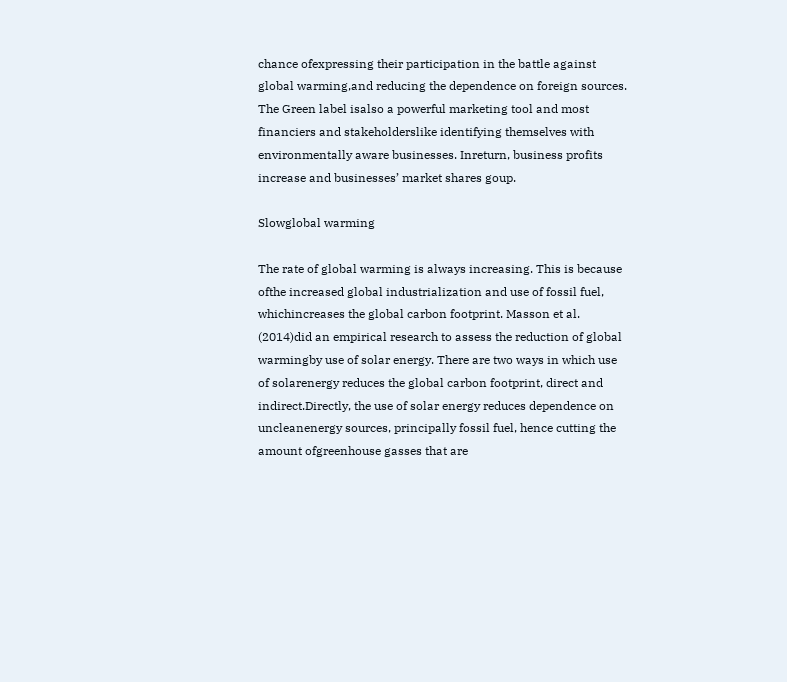chance ofexpressing their participation in the battle against global warming,and reducing the dependence on foreign sources. The Green label isalso a powerful marketing tool and most financiers and stakeholderslike identifying themselves with environmentally aware businesses. Inreturn, business profits increase and businesses’ market shares goup.

Slowglobal warming

The rate of global warming is always increasing. This is because ofthe increased global industrialization and use of fossil fuel, whichincreases the global carbon footprint. Masson et al. (2014)did an empirical research to assess the reduction of global warmingby use of solar energy. There are two ways in which use of solarenergy reduces the global carbon footprint, direct and indirect.Directly, the use of solar energy reduces dependence on uncleanenergy sources, principally fossil fuel, hence cutting the amount ofgreenhouse gasses that are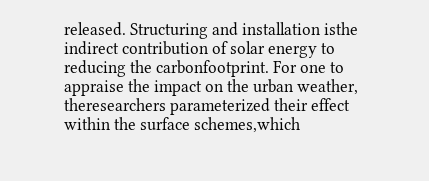released. Structuring and installation isthe indirect contribution of solar energy to reducing the carbonfootprint. For one to appraise the impact on the urban weather, theresearchers parameterized their effect within the surface schemes,which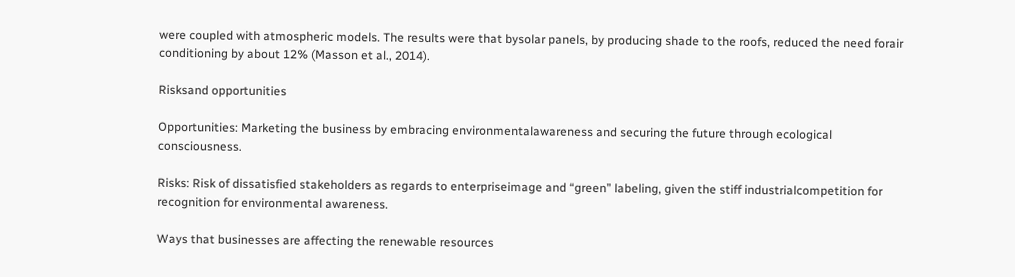were coupled with atmospheric models. The results were that bysolar panels, by producing shade to the roofs, reduced the need forair conditioning by about 12% (Masson et al., 2014).

Risksand opportunities

Opportunities: Marketing the business by embracing environmentalawareness and securing the future through ecological consciousness.

Risks: Risk of dissatisfied stakeholders as regards to enterpriseimage and “green” labeling, given the stiff industrialcompetition for recognition for environmental awareness.

Ways that businesses are affecting the renewable resources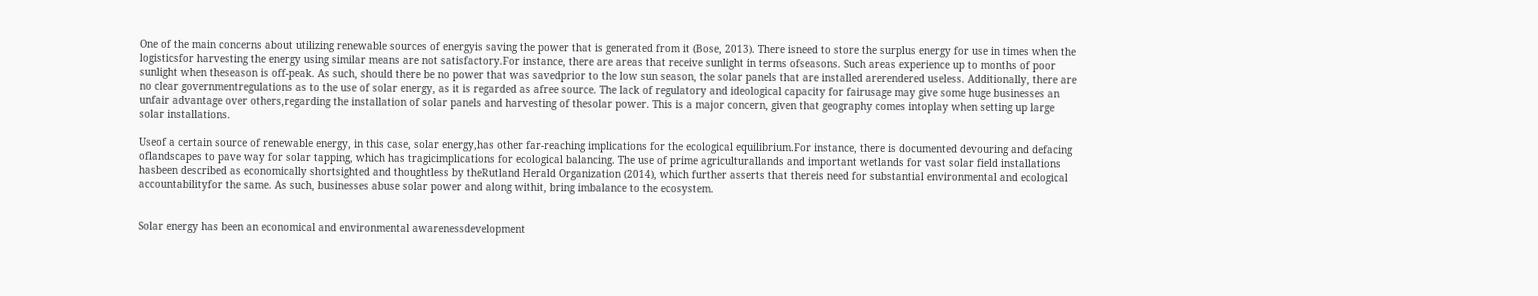One of the main concerns about utilizing renewable sources of energyis saving the power that is generated from it (Bose, 2013). There isneed to store the surplus energy for use in times when the logisticsfor harvesting the energy using similar means are not satisfactory.For instance, there are areas that receive sunlight in terms ofseasons. Such areas experience up to months of poor sunlight when theseason is off-peak. As such, should there be no power that was savedprior to the low sun season, the solar panels that are installed arerendered useless. Additionally, there are no clear governmentregulations as to the use of solar energy, as it is regarded as afree source. The lack of regulatory and ideological capacity for fairusage may give some huge businesses an unfair advantage over others,regarding the installation of solar panels and harvesting of thesolar power. This is a major concern, given that geography comes intoplay when setting up large solar installations.

Useof a certain source of renewable energy, in this case, solar energy,has other far-reaching implications for the ecological equilibrium.For instance, there is documented devouring and defacing oflandscapes to pave way for solar tapping, which has tragicimplications for ecological balancing. The use of prime agriculturallands and important wetlands for vast solar field installations hasbeen described as economically shortsighted and thoughtless by theRutland Herald Organization (2014), which further asserts that thereis need for substantial environmental and ecological accountabilityfor the same. As such, businesses abuse solar power and along withit, bring imbalance to the ecosystem.


Solar energy has been an economical and environmental awarenessdevelopment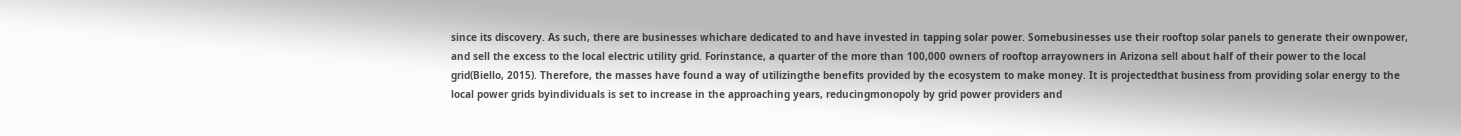since its discovery. As such, there are businesses whichare dedicated to and have invested in tapping solar power. Somebusinesses use their rooftop solar panels to generate their ownpower, and sell the excess to the local electric utility grid. Forinstance, a quarter of the more than 100,000 owners of rooftop arrayowners in Arizona sell about half of their power to the local grid(Biello, 2015). Therefore, the masses have found a way of utilizingthe benefits provided by the ecosystem to make money. It is projectedthat business from providing solar energy to the local power grids byindividuals is set to increase in the approaching years, reducingmonopoly by grid power providers and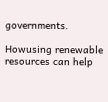governments.

Howusing renewable resources can help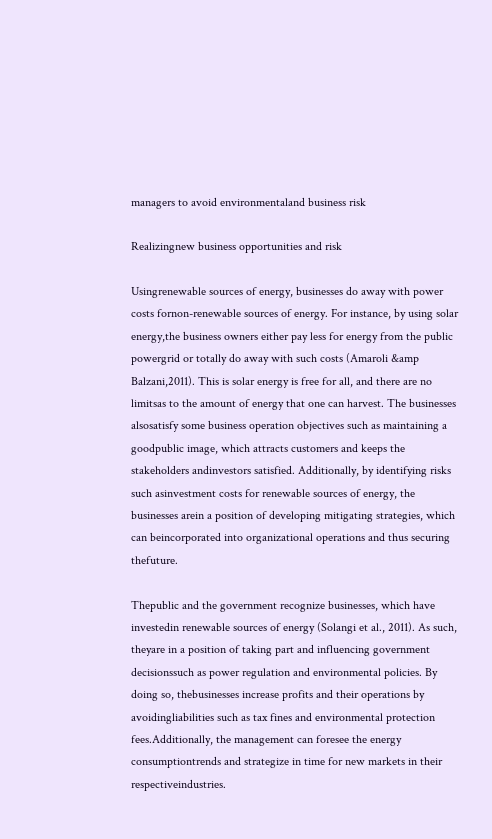managers to avoid environmentaland business risk

Realizingnew business opportunities and risk

Usingrenewable sources of energy, businesses do away with power costs fornon-renewable sources of energy. For instance, by using solar energy,the business owners either pay less for energy from the public powergrid or totally do away with such costs (Amaroli &amp Balzani,2011). This is solar energy is free for all, and there are no limitsas to the amount of energy that one can harvest. The businesses alsosatisfy some business operation objectives such as maintaining a goodpublic image, which attracts customers and keeps the stakeholders andinvestors satisfied. Additionally, by identifying risks such asinvestment costs for renewable sources of energy, the businesses arein a position of developing mitigating strategies, which can beincorporated into organizational operations and thus securing thefuture.

Thepublic and the government recognize businesses, which have investedin renewable sources of energy (Solangi et al., 2011). As such, theyare in a position of taking part and influencing government decisionssuch as power regulation and environmental policies. By doing so, thebusinesses increase profits and their operations by avoidingliabilities such as tax fines and environmental protection fees.Additionally, the management can foresee the energy consumptiontrends and strategize in time for new markets in their respectiveindustries.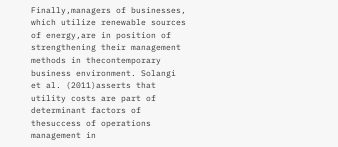Finally,managers of businesses, which utilize renewable sources of energy,are in position of strengthening their management methods in thecontemporary business environment. Solangi et al. (2011)asserts that utility costs are part of determinant factors of thesuccess of operations management in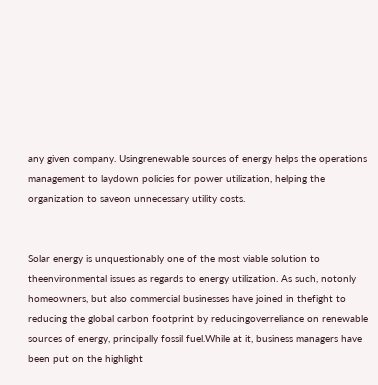any given company. Usingrenewable sources of energy helps the operations management to laydown policies for power utilization, helping the organization to saveon unnecessary utility costs.


Solar energy is unquestionably one of the most viable solution to theenvironmental issues as regards to energy utilization. As such, notonly homeowners, but also commercial businesses have joined in thefight to reducing the global carbon footprint by reducingoverreliance on renewable sources of energy, principally fossil fuel.While at it, business managers have been put on the highlight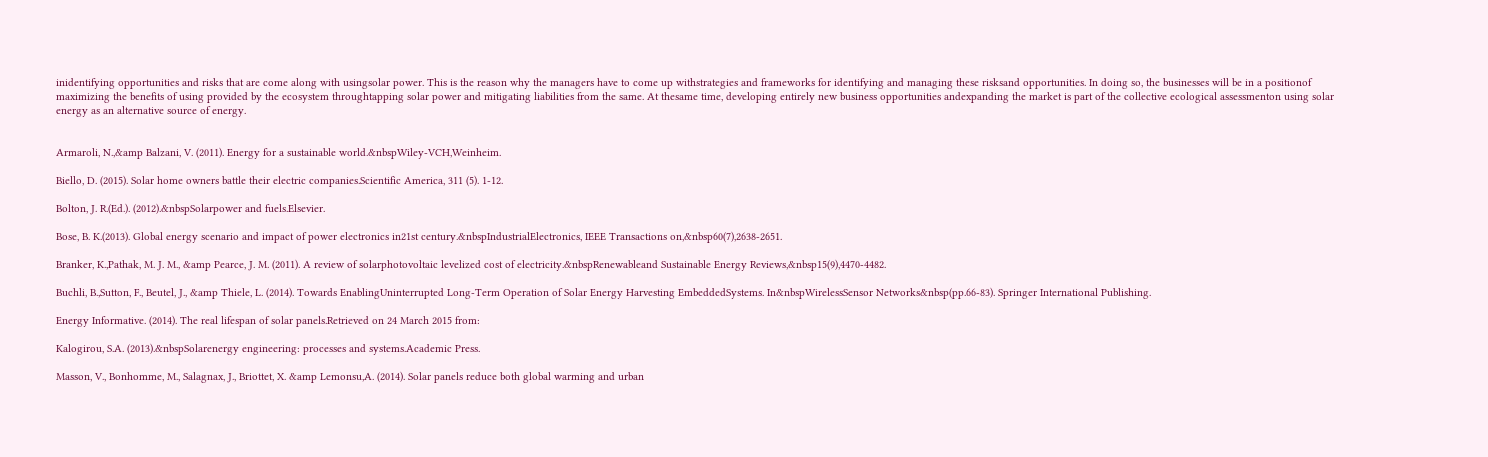inidentifying opportunities and risks that are come along with usingsolar power. This is the reason why the managers have to come up withstrategies and frameworks for identifying and managing these risksand opportunities. In doing so, the businesses will be in a positionof maximizing the benefits of using provided by the ecosystem throughtapping solar power and mitigating liabilities from the same. At thesame time, developing entirely new business opportunities andexpanding the market is part of the collective ecological assessmenton using solar energy as an alternative source of energy.


Armaroli, N.,&amp Balzani, V. (2011). Energy for a sustainable world.&nbspWiley-VCH,Weinheim.

Biello, D. (2015). Solar home owners battle their electric companies.Scientific America, 311 (5). 1-12.

Bolton, J. R.(Ed.). (2012).&nbspSolarpower and fuels.Elsevier.

Bose, B. K.(2013). Global energy scenario and impact of power electronics in21st century.&nbspIndustrialElectronics, IEEE Transactions on,&nbsp60(7),2638-2651.

Branker, K.,Pathak, M. J. M., &amp Pearce, J. M. (2011). A review of solarphotovoltaic levelized cost of electricity.&nbspRenewableand Sustainable Energy Reviews,&nbsp15(9),4470-4482.

Buchli, B.,Sutton, F., Beutel, J., &amp Thiele, L. (2014). Towards EnablingUninterrupted Long-Term Operation of Solar Energy Harvesting EmbeddedSystems. In&nbspWirelessSensor Networks&nbsp(pp.66-83). Springer International Publishing.

Energy Informative. (2014). The real lifespan of solar panels.Retrieved on 24 March 2015 from:

Kalogirou, S.A. (2013).&nbspSolarenergy engineering: processes and systems.Academic Press.

Masson, V., Bonhomme, M., Salagnax, J., Briottet, X. &amp Lemonsu,A. (2014). Solar panels reduce both global warming and urban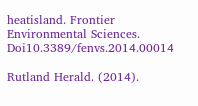heatisland. Frontier Environmental Sciences. Doi10.3389/fenvs.2014.00014

Rutland Herald. (2014).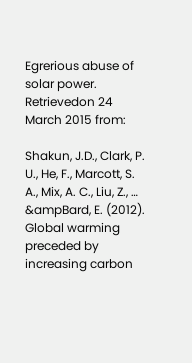Egrerious abuse of solar power. Retrievedon 24 March 2015 from:

Shakun, J.D., Clark, P. U., He, F., Marcott, S. A., Mix, A. C., Liu, Z., … &ampBard, E. (2012). Global warming preceded by increasing carbon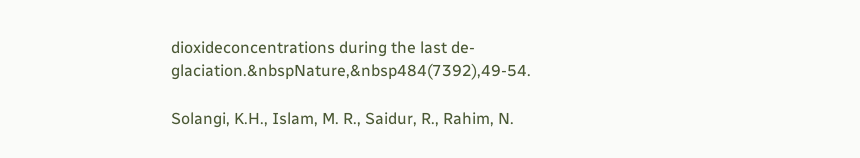dioxideconcentrations during the last de-glaciation.&nbspNature,&nbsp484(7392),49-54.

Solangi, K.H., Islam, M. R., Saidur, R., Rahim, N.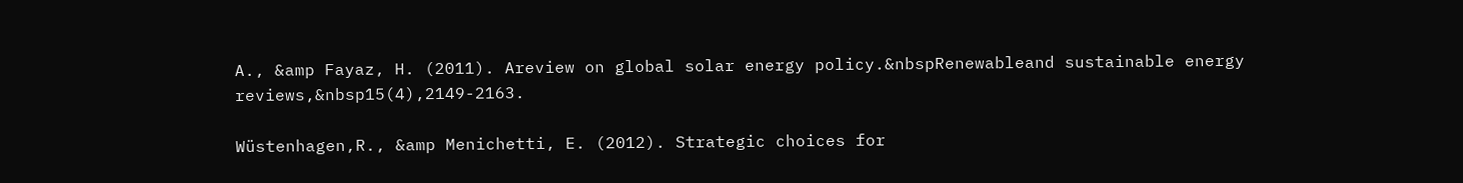A., &amp Fayaz, H. (2011). Areview on global solar energy policy.&nbspRenewableand sustainable energy reviews,&nbsp15(4),2149-2163.

Wüstenhagen,R., &amp Menichetti, E. (2012). Strategic choices for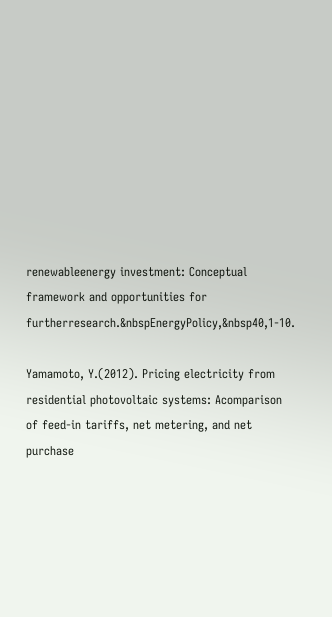renewableenergy investment: Conceptual framework and opportunities for furtherresearch.&nbspEnergyPolicy,&nbsp40,1-10.

Yamamoto, Y.(2012). Pricing electricity from residential photovoltaic systems: Acomparison of feed-in tariffs, net metering, and net purchase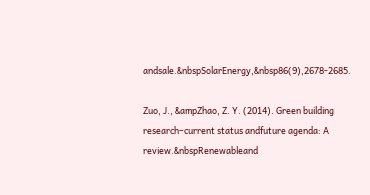andsale.&nbspSolarEnergy,&nbsp86(9),2678-2685.

Zuo, J., &ampZhao, Z. Y. (2014). Green building research–current status andfuture agenda: A review.&nbspRenewableand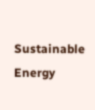Sustainable Energy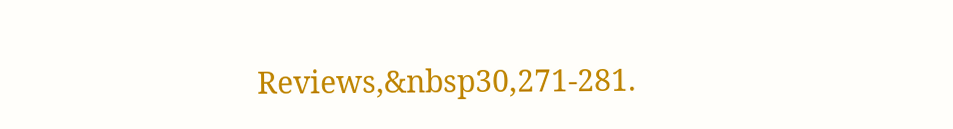Reviews,&nbsp30,271-281.